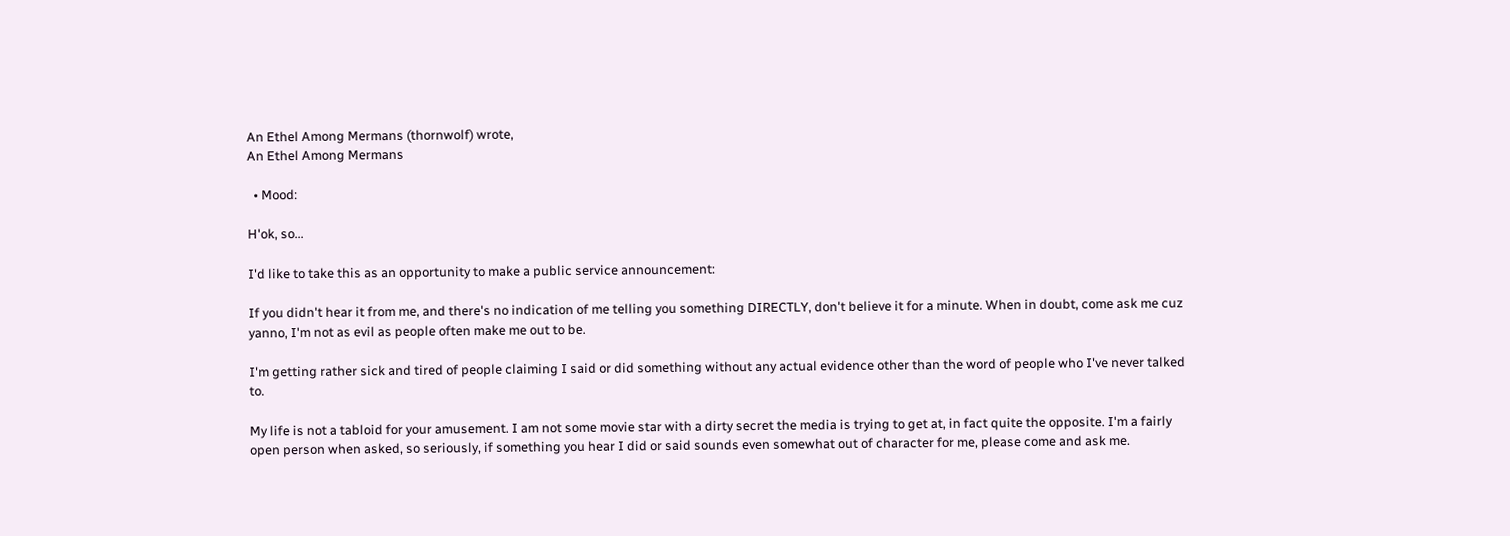An Ethel Among Mermans (thornwolf) wrote,
An Ethel Among Mermans

  • Mood:

H'ok, so...

I'd like to take this as an opportunity to make a public service announcement:

If you didn't hear it from me, and there's no indication of me telling you something DIRECTLY, don't believe it for a minute. When in doubt, come ask me cuz yanno, I'm not as evil as people often make me out to be.

I'm getting rather sick and tired of people claiming I said or did something without any actual evidence other than the word of people who I've never talked to.

My life is not a tabloid for your amusement. I am not some movie star with a dirty secret the media is trying to get at, in fact quite the opposite. I'm a fairly open person when asked, so seriously, if something you hear I did or said sounds even somewhat out of character for me, please come and ask me.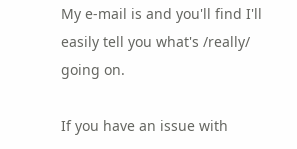My e-mail is and you'll find I'll easily tell you what's /really/ going on.

If you have an issue with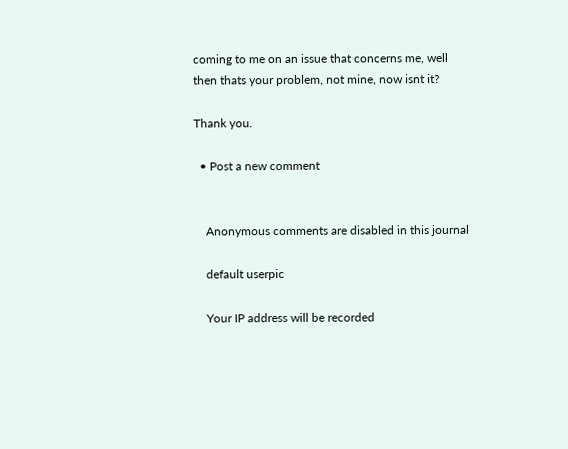coming to me on an issue that concerns me, well then thats your problem, not mine, now isnt it?

Thank you.

  • Post a new comment


    Anonymous comments are disabled in this journal

    default userpic

    Your IP address will be recorded